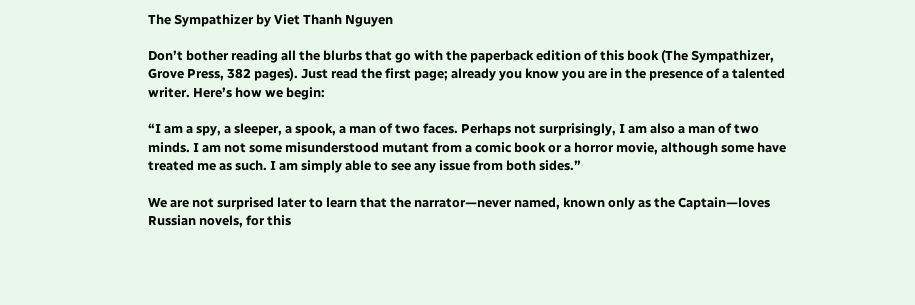The Sympathizer by Viet Thanh Nguyen

Don’t bother reading all the blurbs that go with the paperback edition of this book (The Sympathizer, Grove Press, 382 pages). Just read the first page; already you know you are in the presence of a talented writer. Here’s how we begin:

“I am a spy, a sleeper, a spook, a man of two faces. Perhaps not surprisingly, I am also a man of two minds. I am not some misunderstood mutant from a comic book or a horror movie, although some have treated me as such. I am simply able to see any issue from both sides.”

We are not surprised later to learn that the narrator—never named, known only as the Captain—loves Russian novels, for this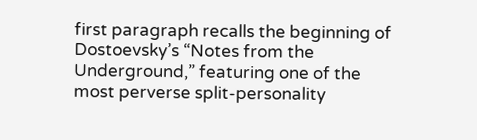first paragraph recalls the beginning of Dostoevsky’s “Notes from the Underground,” featuring one of the most perverse split-personality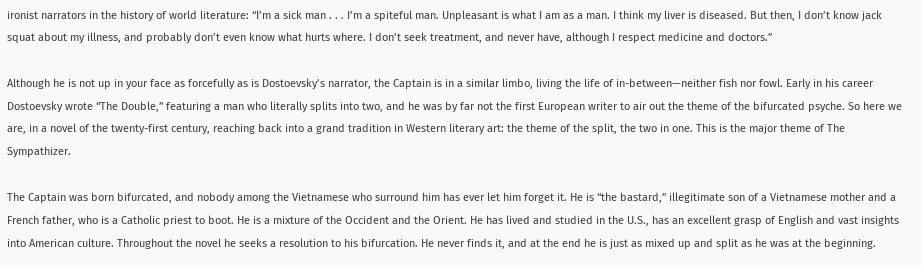ironist narrators in the history of world literature: “I’m a sick man . . . I’m a spiteful man. Unpleasant is what I am as a man. I think my liver is diseased. But then, I don’t know jack squat about my illness, and probably don’t even know what hurts where. I don’t seek treatment, and never have, although I respect medicine and doctors.”

Although he is not up in your face as forcefully as is Dostoevsky’s narrator, the Captain is in a similar limbo, living the life of in-between—neither fish nor fowl. Early in his career Dostoevsky wrote “The Double,” featuring a man who literally splits into two, and he was by far not the first European writer to air out the theme of the bifurcated psyche. So here we are, in a novel of the twenty-first century, reaching back into a grand tradition in Western literary art: the theme of the split, the two in one. This is the major theme of The Sympathizer.

The Captain was born bifurcated, and nobody among the Vietnamese who surround him has ever let him forget it. He is “the bastard,” illegitimate son of a Vietnamese mother and a French father, who is a Catholic priest to boot. He is a mixture of the Occident and the Orient. He has lived and studied in the U.S., has an excellent grasp of English and vast insights into American culture. Throughout the novel he seeks a resolution to his bifurcation. He never finds it, and at the end he is just as mixed up and split as he was at the beginning.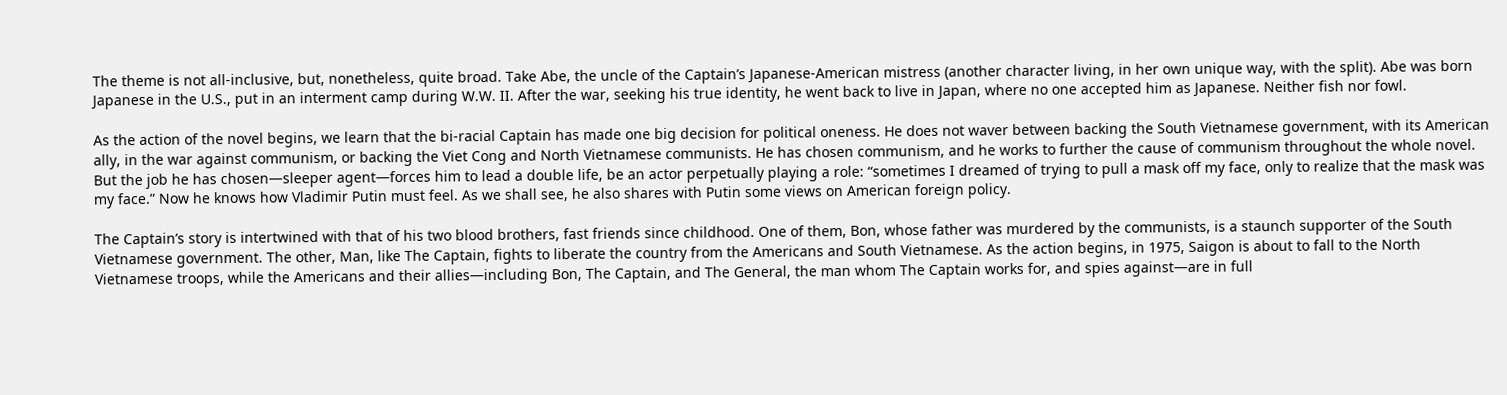The theme is not all-inclusive, but, nonetheless, quite broad. Take Abe, the uncle of the Captain’s Japanese-American mistress (another character living, in her own unique way, with the split). Abe was born Japanese in the U.S., put in an interment camp during W.W. II. After the war, seeking his true identity, he went back to live in Japan, where no one accepted him as Japanese. Neither fish nor fowl.

As the action of the novel begins, we learn that the bi-racial Captain has made one big decision for political oneness. He does not waver between backing the South Vietnamese government, with its American ally, in the war against communism, or backing the Viet Cong and North Vietnamese communists. He has chosen communism, and he works to further the cause of communism throughout the whole novel. But the job he has chosen—sleeper agent—forces him to lead a double life, be an actor perpetually playing a role: “sometimes I dreamed of trying to pull a mask off my face, only to realize that the mask was my face.” Now he knows how Vladimir Putin must feel. As we shall see, he also shares with Putin some views on American foreign policy.

The Captain’s story is intertwined with that of his two blood brothers, fast friends since childhood. One of them, Bon, whose father was murdered by the communists, is a staunch supporter of the South Vietnamese government. The other, Man, like The Captain, fights to liberate the country from the Americans and South Vietnamese. As the action begins, in 1975, Saigon is about to fall to the North Vietnamese troops, while the Americans and their allies—including Bon, The Captain, and The General, the man whom The Captain works for, and spies against—are in full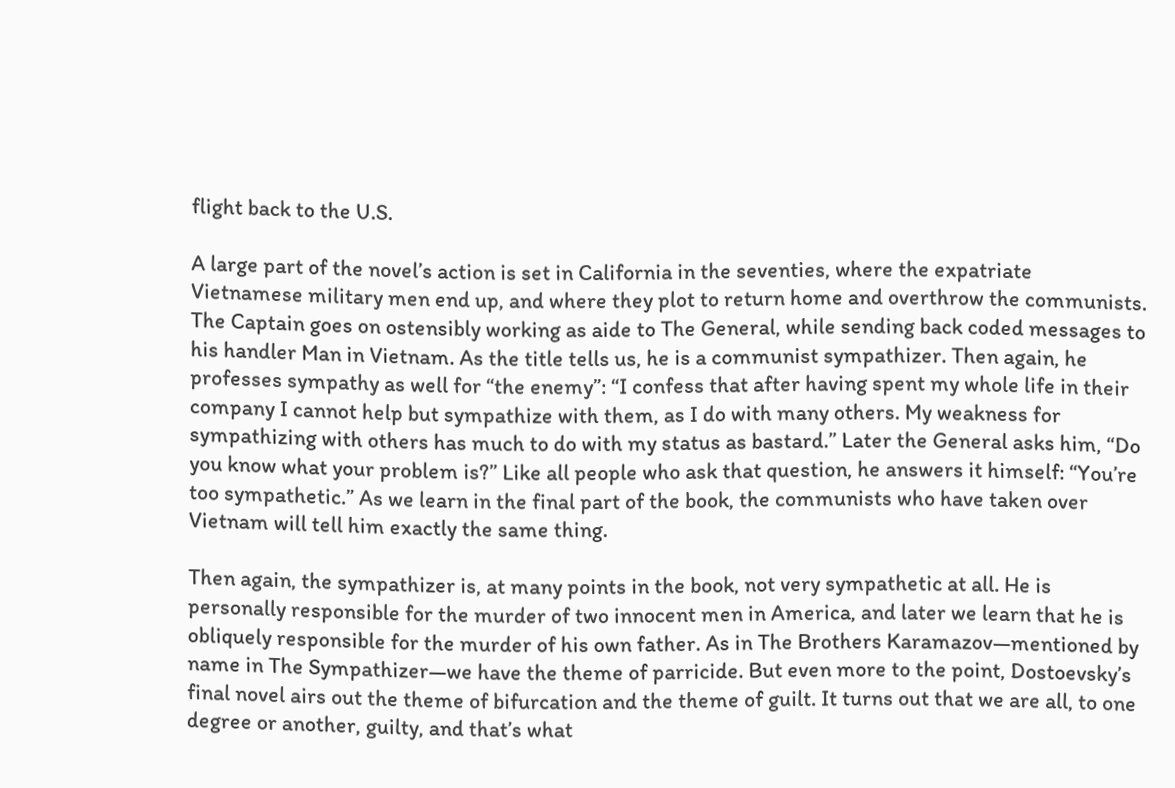flight back to the U.S.

A large part of the novel’s action is set in California in the seventies, where the expatriate Vietnamese military men end up, and where they plot to return home and overthrow the communists. The Captain goes on ostensibly working as aide to The General, while sending back coded messages to his handler Man in Vietnam. As the title tells us, he is a communist sympathizer. Then again, he professes sympathy as well for “the enemy”: “I confess that after having spent my whole life in their company I cannot help but sympathize with them, as I do with many others. My weakness for sympathizing with others has much to do with my status as bastard.” Later the General asks him, “Do you know what your problem is?” Like all people who ask that question, he answers it himself: “You’re too sympathetic.” As we learn in the final part of the book, the communists who have taken over Vietnam will tell him exactly the same thing.

Then again, the sympathizer is, at many points in the book, not very sympathetic at all. He is personally responsible for the murder of two innocent men in America, and later we learn that he is obliquely responsible for the murder of his own father. As in The Brothers Karamazov—mentioned by name in The Sympathizer—we have the theme of parricide. But even more to the point, Dostoevsky’s final novel airs out the theme of bifurcation and the theme of guilt. It turns out that we are all, to one degree or another, guilty, and that’s what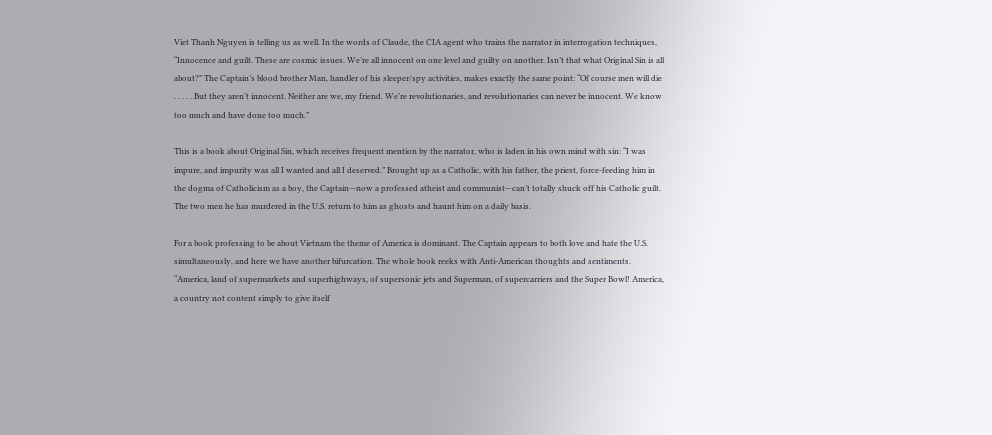Viet Thanh Nguyen is telling us as well. In the words of Claude, the CIA agent who trains the narrator in interrogation techniques, “Innocence and guilt. These are cosmic issues. We’re all innocent on one level and guilty on another. Isn’t that what Original Sin is all about?” The Captain’s blood brother Man, handler of his sleeper/spy activities, makes exactly the same point: “Of course men will die . . . . . But they aren’t innocent. Neither are we, my friend. We’re revolutionaries, and revolutionaries can never be innocent. We know too much and have done too much.”

This is a book about Original Sin, which receives frequent mention by the narrator, who is laden in his own mind with sin: “I was impure, and impurity was all I wanted and all I deserved.” Brought up as a Catholic, with his father, the priest, force-feeding him in the dogma of Catholicism as a boy, the Captain—now a professed atheist and communist—can’t totally shuck off his Catholic guilt. The two men he has murdered in the U.S. return to him as ghosts and haunt him on a daily basis.

For a book professing to be about Vietnam the theme of America is dominant. The Captain appears to both love and hate the U.S. simultaneously, and here we have another bifurcation. The whole book reeks with Anti-American thoughts and sentiments. “America, land of supermarkets and superhighways, of supersonic jets and Superman, of supercarriers and the Super Bowl! America, a country not content simply to give itself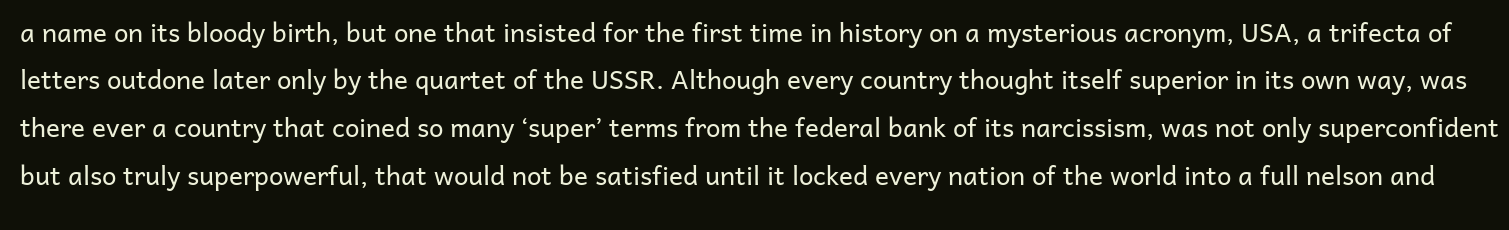a name on its bloody birth, but one that insisted for the first time in history on a mysterious acronym, USA, a trifecta of letters outdone later only by the quartet of the USSR. Although every country thought itself superior in its own way, was there ever a country that coined so many ‘super’ terms from the federal bank of its narcissism, was not only superconfident but also truly superpowerful, that would not be satisfied until it locked every nation of the world into a full nelson and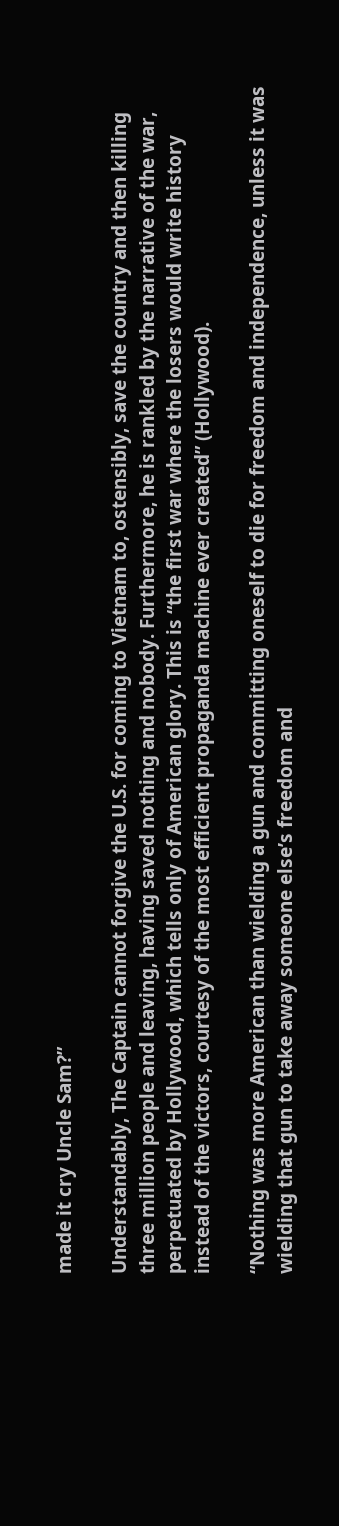made it cry Uncle Sam?”

Understandably, The Captain cannot forgive the U.S. for coming to Vietnam to, ostensibly, save the country and then killing three million people and leaving, having saved nothing and nobody. Furthermore, he is rankled by the narrative of the war, perpetuated by Hollywood, which tells only of American glory. This is “the first war where the losers would write history instead of the victors, courtesy of the most efficient propaganda machine ever created” (Hollywood).

“Nothing was more American than wielding a gun and committing oneself to die for freedom and independence, unless it was wielding that gun to take away someone else’s freedom and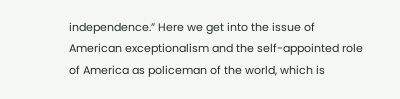independence.” Here we get into the issue of American exceptionalism and the self-appointed role of America as policeman of the world, which is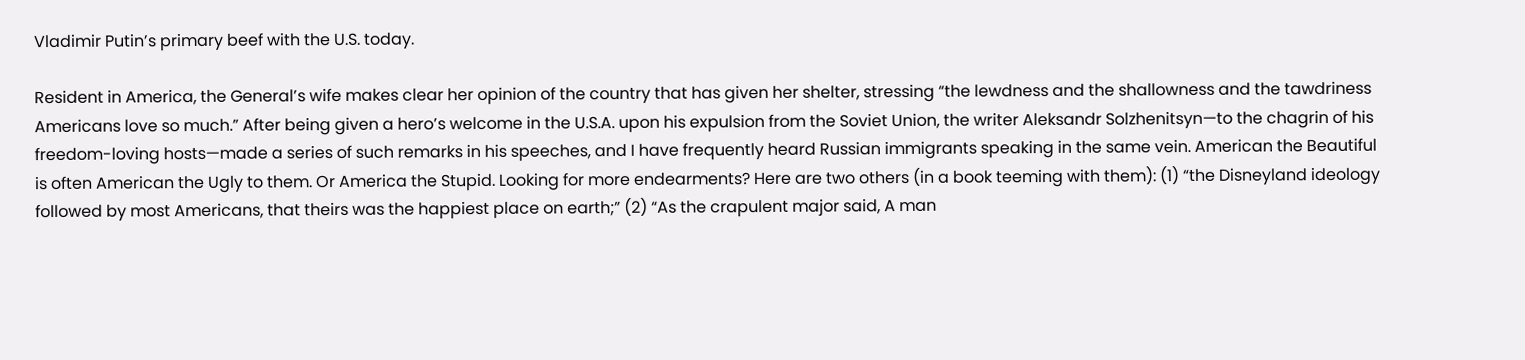Vladimir Putin’s primary beef with the U.S. today.

Resident in America, the General’s wife makes clear her opinion of the country that has given her shelter, stressing “the lewdness and the shallowness and the tawdriness Americans love so much.” After being given a hero’s welcome in the U.S.A. upon his expulsion from the Soviet Union, the writer Aleksandr Solzhenitsyn—to the chagrin of his freedom-loving hosts—made a series of such remarks in his speeches, and I have frequently heard Russian immigrants speaking in the same vein. American the Beautiful is often American the Ugly to them. Or America the Stupid. Looking for more endearments? Here are two others (in a book teeming with them): (1) “the Disneyland ideology followed by most Americans, that theirs was the happiest place on earth;” (2) “As the crapulent major said, A man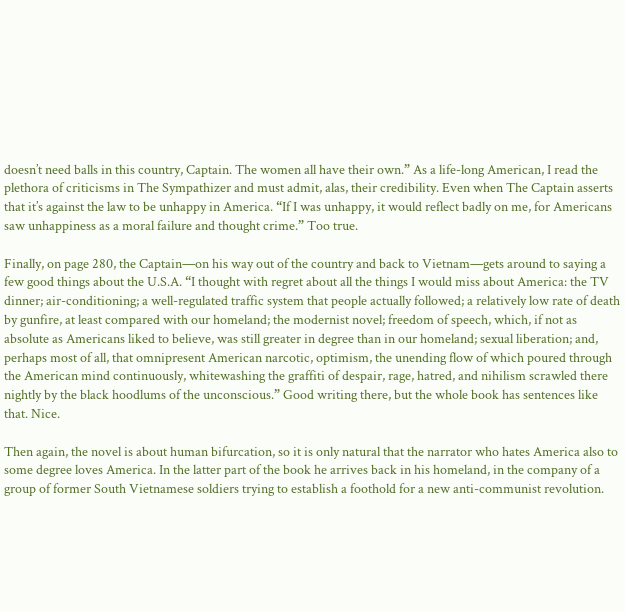doesn’t need balls in this country, Captain. The women all have their own.” As a life-long American, I read the plethora of criticisms in The Sympathizer and must admit, alas, their credibility. Even when The Captain asserts that it’s against the law to be unhappy in America. “If I was unhappy, it would reflect badly on me, for Americans saw unhappiness as a moral failure and thought crime.” Too true.

Finally, on page 280, the Captain—on his way out of the country and back to Vietnam—gets around to saying a few good things about the U.S.A. “I thought with regret about all the things I would miss about America: the TV dinner; air-conditioning; a well-regulated traffic system that people actually followed; a relatively low rate of death by gunfire, at least compared with our homeland; the modernist novel; freedom of speech, which, if not as absolute as Americans liked to believe, was still greater in degree than in our homeland; sexual liberation; and, perhaps most of all, that omnipresent American narcotic, optimism, the unending flow of which poured through the American mind continuously, whitewashing the graffiti of despair, rage, hatred, and nihilism scrawled there nightly by the black hoodlums of the unconscious.” Good writing there, but the whole book has sentences like that. Nice.

Then again, the novel is about human bifurcation, so it is only natural that the narrator who hates America also to some degree loves America. In the latter part of the book he arrives back in his homeland, in the company of a group of former South Vietnamese soldiers trying to establish a foothold for a new anti-communist revolution.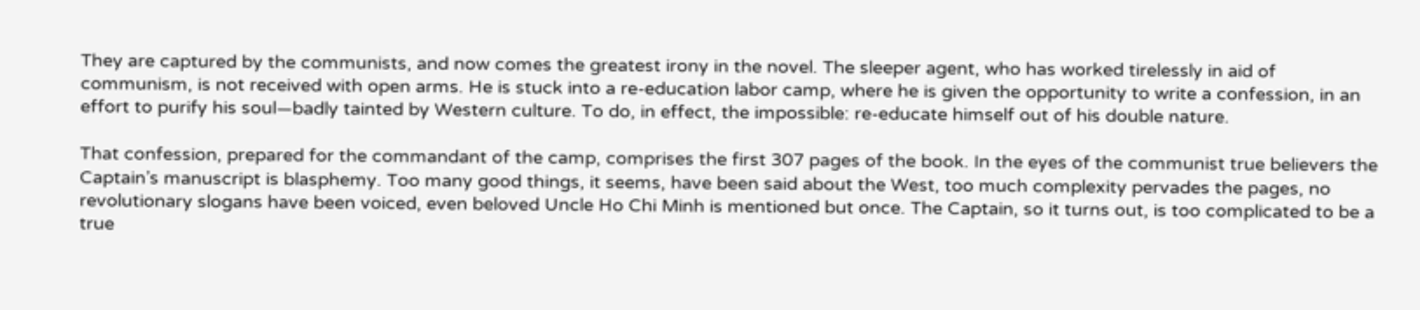They are captured by the communists, and now comes the greatest irony in the novel. The sleeper agent, who has worked tirelessly in aid of communism, is not received with open arms. He is stuck into a re-education labor camp, where he is given the opportunity to write a confession, in an effort to purify his soul—badly tainted by Western culture. To do, in effect, the impossible: re-educate himself out of his double nature.

That confession, prepared for the commandant of the camp, comprises the first 307 pages of the book. In the eyes of the communist true believers the Captain’s manuscript is blasphemy. Too many good things, it seems, have been said about the West, too much complexity pervades the pages, no revolutionary slogans have been voiced, even beloved Uncle Ho Chi Minh is mentioned but once. The Captain, so it turns out, is too complicated to be a true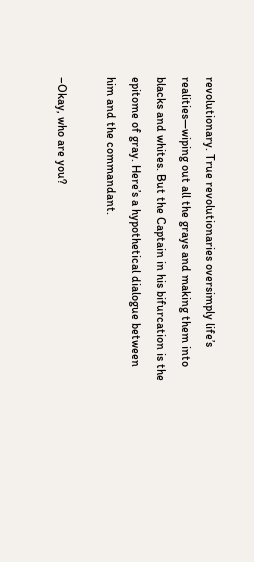revolutionary. True revolutionaries oversimply life’s realities—wiping out all the grays and making them into blacks and whites. But the Captain in his bifurcation is the epitome of gray. Here’s a hypothetical dialogue between him and the commandant.

–Okay, who are you?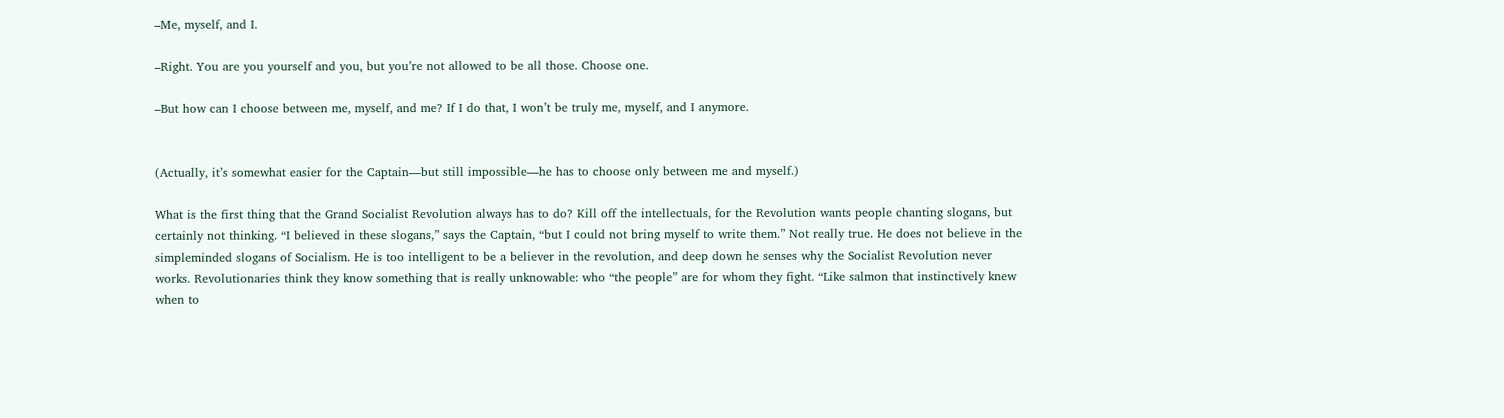–Me, myself, and I.

–Right. You are you yourself and you, but you’re not allowed to be all those. Choose one.

–But how can I choose between me, myself, and me? If I do that, I won’t be truly me, myself, and I anymore.


(Actually, it’s somewhat easier for the Captain—but still impossible—he has to choose only between me and myself.)

What is the first thing that the Grand Socialist Revolution always has to do? Kill off the intellectuals, for the Revolution wants people chanting slogans, but certainly not thinking. “I believed in these slogans,” says the Captain, “but I could not bring myself to write them.” Not really true. He does not believe in the simpleminded slogans of Socialism. He is too intelligent to be a believer in the revolution, and deep down he senses why the Socialist Revolution never works. Revolutionaries think they know something that is really unknowable: who “the people” are for whom they fight. “Like salmon that instinctively knew when to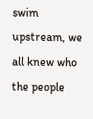swim upstream, we all knew who the people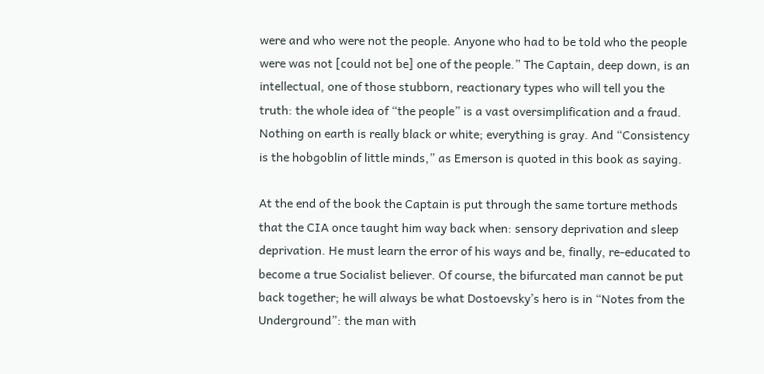were and who were not the people. Anyone who had to be told who the people were was not [could not be] one of the people.” The Captain, deep down, is an intellectual, one of those stubborn, reactionary types who will tell you the truth: the whole idea of “the people” is a vast oversimplification and a fraud. Nothing on earth is really black or white; everything is gray. And “Consistency is the hobgoblin of little minds,” as Emerson is quoted in this book as saying.

At the end of the book the Captain is put through the same torture methods that the CIA once taught him way back when: sensory deprivation and sleep deprivation. He must learn the error of his ways and be, finally, re-educated to become a true Socialist believer. Of course, the bifurcated man cannot be put back together; he will always be what Dostoevsky’s hero is in “Notes from the Underground”: the man with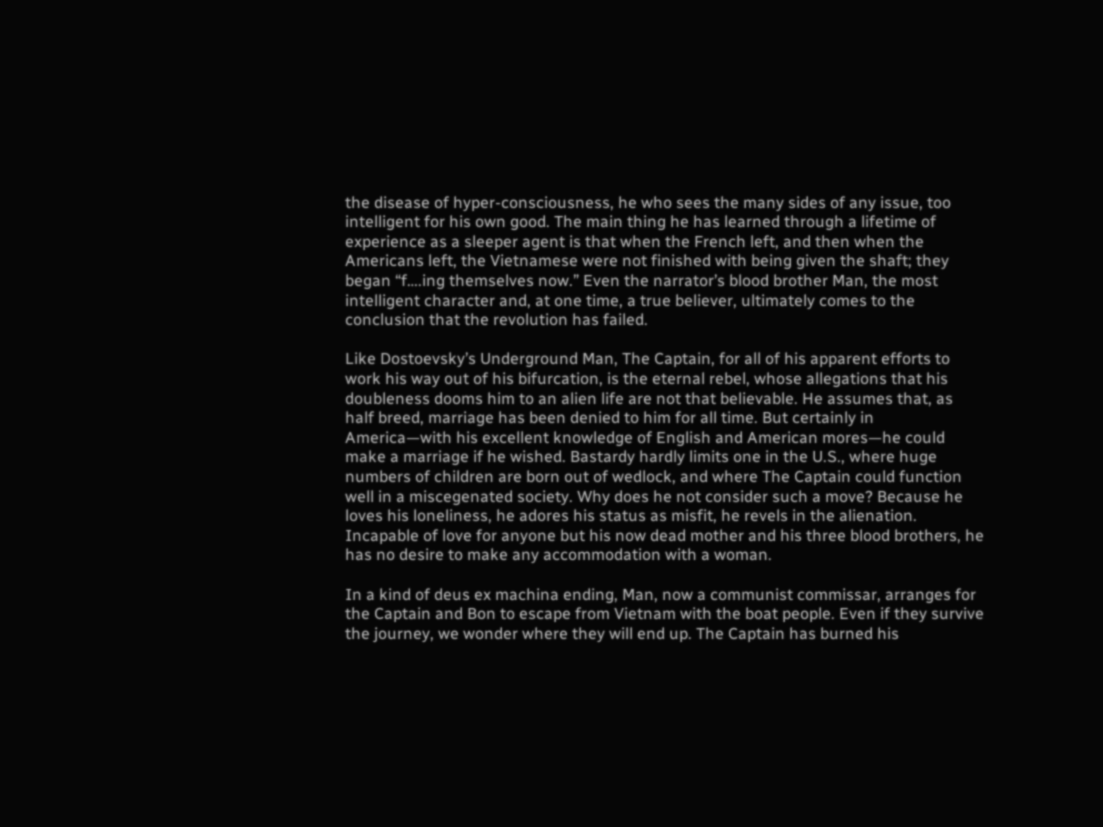the disease of hyper-consciousness, he who sees the many sides of any issue, too intelligent for his own good. The main thing he has learned through a lifetime of experience as a sleeper agent is that when the French left, and then when the Americans left, the Vietnamese were not finished with being given the shaft; they began “f….ing themselves now.” Even the narrator’s blood brother Man, the most intelligent character and, at one time, a true believer, ultimately comes to the conclusion that the revolution has failed.

Like Dostoevsky’s Underground Man, The Captain, for all of his apparent efforts to work his way out of his bifurcation, is the eternal rebel, whose allegations that his doubleness dooms him to an alien life are not that believable. He assumes that, as half breed, marriage has been denied to him for all time. But certainly in America—with his excellent knowledge of English and American mores—he could make a marriage if he wished. Bastardy hardly limits one in the U.S., where huge numbers of children are born out of wedlock, and where The Captain could function well in a miscegenated society. Why does he not consider such a move? Because he loves his loneliness, he adores his status as misfit, he revels in the alienation. Incapable of love for anyone but his now dead mother and his three blood brothers, he has no desire to make any accommodation with a woman.

In a kind of deus ex machina ending, Man, now a communist commissar, arranges for the Captain and Bon to escape from Vietnam with the boat people. Even if they survive the journey, we wonder where they will end up. The Captain has burned his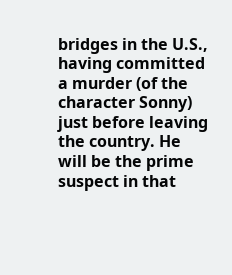bridges in the U.S., having committed a murder (of the character Sonny) just before leaving the country. He will be the prime suspect in that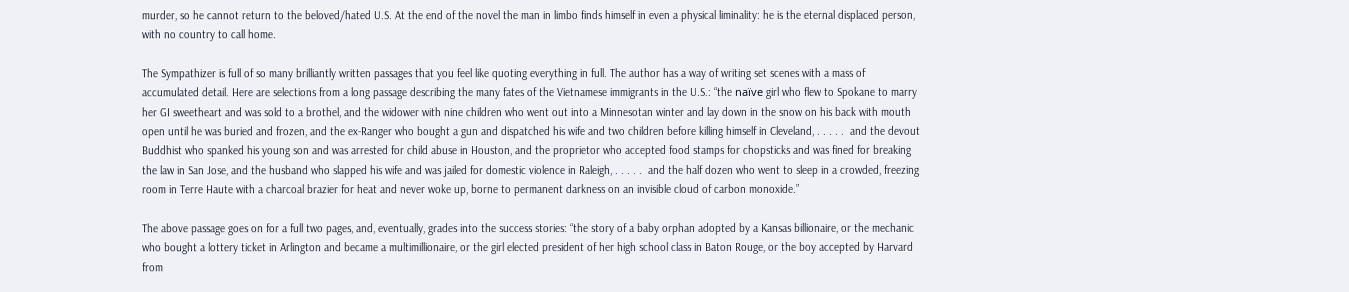murder, so he cannot return to the beloved/hated U.S. At the end of the novel the man in limbo finds himself in even a physical liminality: he is the eternal displaced person, with no country to call home.

The Sympathizer is full of so many brilliantly written passages that you feel like quoting everything in full. The author has a way of writing set scenes with a mass of accumulated detail. Here are selections from a long passage describing the many fates of the Vietnamese immigrants in the U.S.: “the naïve girl who flew to Spokane to marry her GI sweetheart and was sold to a brothel, and the widower with nine children who went out into a Minnesotan winter and lay down in the snow on his back with mouth open until he was buried and frozen, and the ex-Ranger who bought a gun and dispatched his wife and two children before killing himself in Cleveland, . . . . .  and the devout Buddhist who spanked his young son and was arrested for child abuse in Houston, and the proprietor who accepted food stamps for chopsticks and was fined for breaking the law in San Jose, and the husband who slapped his wife and was jailed for domestic violence in Raleigh, . . . . .  and the half dozen who went to sleep in a crowded, freezing room in Terre Haute with a charcoal brazier for heat and never woke up, borne to permanent darkness on an invisible cloud of carbon monoxide.”

The above passage goes on for a full two pages, and, eventually, grades into the success stories: “the story of a baby orphan adopted by a Kansas billionaire, or the mechanic who bought a lottery ticket in Arlington and became a multimillionaire, or the girl elected president of her high school class in Baton Rouge, or the boy accepted by Harvard from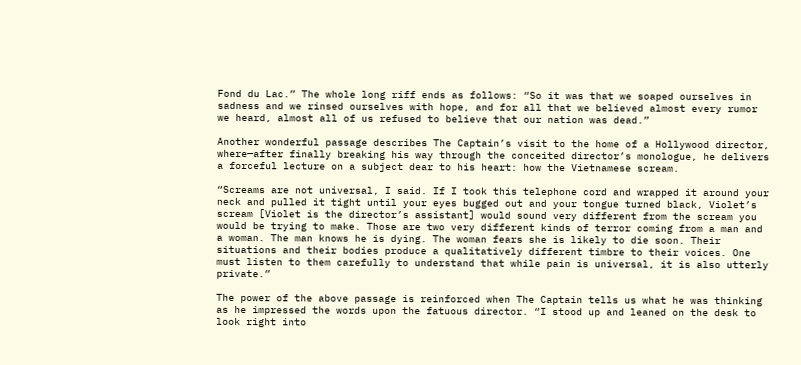Fond du Lac.” The whole long riff ends as follows: “So it was that we soaped ourselves in sadness and we rinsed ourselves with hope, and for all that we believed almost every rumor we heard, almost all of us refused to believe that our nation was dead.”

Another wonderful passage describes The Captain’s visit to the home of a Hollywood director, where—after finally breaking his way through the conceited director’s monologue, he delivers a forceful lecture on a subject dear to his heart: how the Vietnamese scream.

“Screams are not universal, I said. If I took this telephone cord and wrapped it around your neck and pulled it tight until your eyes bugged out and your tongue turned black, Violet’s scream [Violet is the director’s assistant] would sound very different from the scream you would be trying to make. Those are two very different kinds of terror coming from a man and a woman. The man knows he is dying. The woman fears she is likely to die soon. Their situations and their bodies produce a qualitatively different timbre to their voices. One must listen to them carefully to understand that while pain is universal, it is also utterly private.”

The power of the above passage is reinforced when The Captain tells us what he was thinking as he impressed the words upon the fatuous director. “I stood up and leaned on the desk to look right into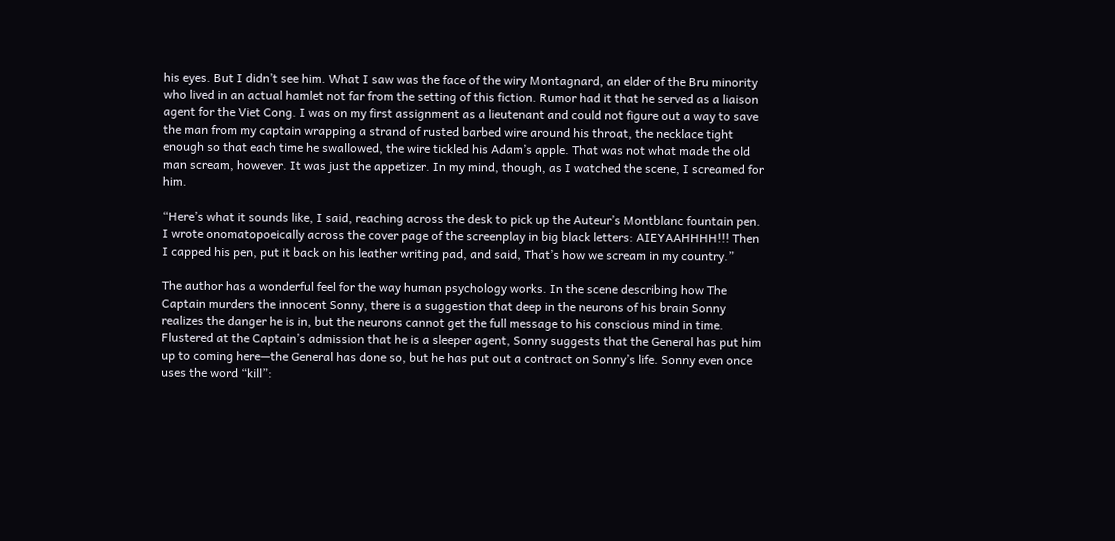his eyes. But I didn’t see him. What I saw was the face of the wiry Montagnard, an elder of the Bru minority who lived in an actual hamlet not far from the setting of this fiction. Rumor had it that he served as a liaison agent for the Viet Cong. I was on my first assignment as a lieutenant and could not figure out a way to save the man from my captain wrapping a strand of rusted barbed wire around his throat, the necklace tight enough so that each time he swallowed, the wire tickled his Adam’s apple. That was not what made the old man scream, however. It was just the appetizer. In my mind, though, as I watched the scene, I screamed for him.

“Here’s what it sounds like, I said, reaching across the desk to pick up the Auteur’s Montblanc fountain pen. I wrote onomatopoeically across the cover page of the screenplay in big black letters: AIEYAAHHHH!!! Then I capped his pen, put it back on his leather writing pad, and said, That’s how we scream in my country.”

The author has a wonderful feel for the way human psychology works. In the scene describing how The Captain murders the innocent Sonny, there is a suggestion that deep in the neurons of his brain Sonny realizes the danger he is in, but the neurons cannot get the full message to his conscious mind in time. Flustered at the Captain’s admission that he is a sleeper agent, Sonny suggests that the General has put him up to coming here—the General has done so, but he has put out a contract on Sonny’s life. Sonny even once uses the word “kill”: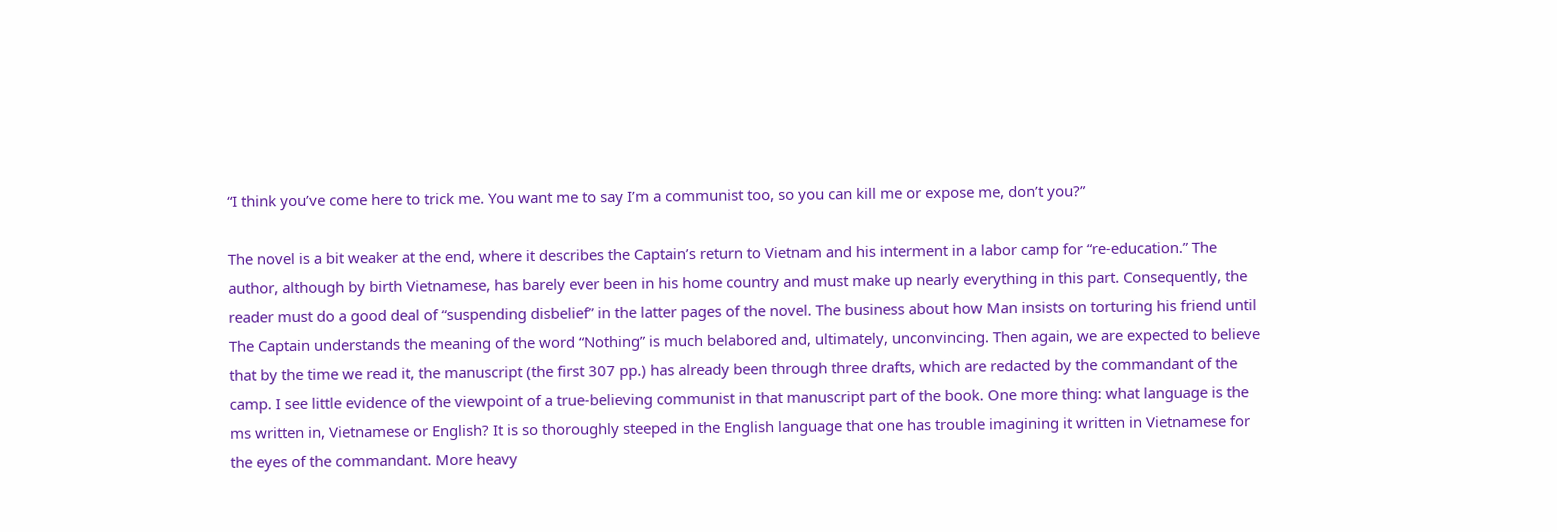“I think you’ve come here to trick me. You want me to say I’m a communist too, so you can kill me or expose me, don’t you?”

The novel is a bit weaker at the end, where it describes the Captain’s return to Vietnam and his interment in a labor camp for “re-education.” The author, although by birth Vietnamese, has barely ever been in his home country and must make up nearly everything in this part. Consequently, the reader must do a good deal of “suspending disbelief” in the latter pages of the novel. The business about how Man insists on torturing his friend until The Captain understands the meaning of the word “Nothing” is much belabored and, ultimately, unconvincing. Then again, we are expected to believe that by the time we read it, the manuscript (the first 307 pp.) has already been through three drafts, which are redacted by the commandant of the camp. I see little evidence of the viewpoint of a true-believing communist in that manuscript part of the book. One more thing: what language is the ms written in, Vietnamese or English? It is so thoroughly steeped in the English language that one has trouble imagining it written in Vietnamese for the eyes of the commandant. More heavy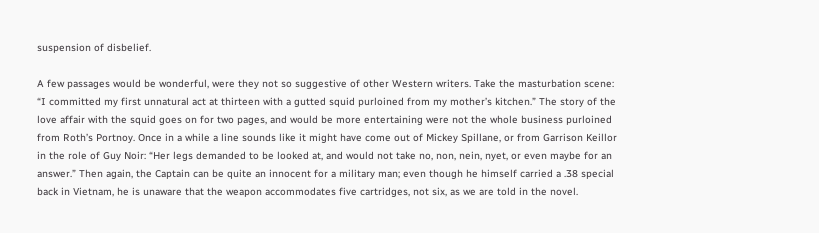suspension of disbelief.

A few passages would be wonderful, were they not so suggestive of other Western writers. Take the masturbation scene: “I committed my first unnatural act at thirteen with a gutted squid purloined from my mother’s kitchen.” The story of the love affair with the squid goes on for two pages, and would be more entertaining were not the whole business purloined from Roth’s Portnoy. Once in a while a line sounds like it might have come out of Mickey Spillane, or from Garrison Keillor in the role of Guy Noir: “Her legs demanded to be looked at, and would not take no, non, nein, nyet, or even maybe for an answer.” Then again, the Captain can be quite an innocent for a military man; even though he himself carried a .38 special back in Vietnam, he is unaware that the weapon accommodates five cartridges, not six, as we are told in the novel.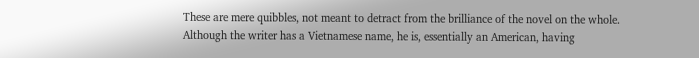These are mere quibbles, not meant to detract from the brilliance of the novel on the whole. Although the writer has a Vietnamese name, he is, essentially an American, having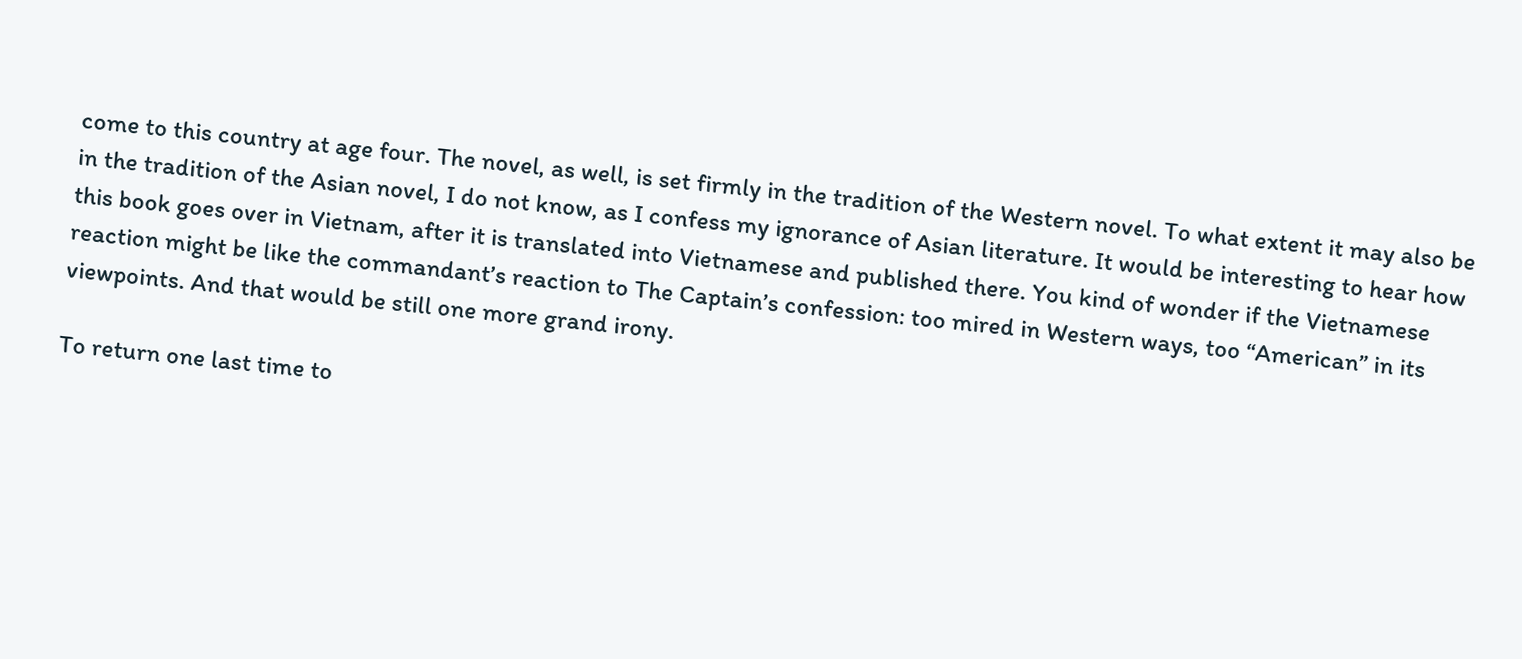come to this country at age four. The novel, as well, is set firmly in the tradition of the Western novel. To what extent it may also be in the tradition of the Asian novel, I do not know, as I confess my ignorance of Asian literature. It would be interesting to hear how this book goes over in Vietnam, after it is translated into Vietnamese and published there. You kind of wonder if the Vietnamese reaction might be like the commandant’s reaction to The Captain’s confession: too mired in Western ways, too “American” in its viewpoints. And that would be still one more grand irony.

To return one last time to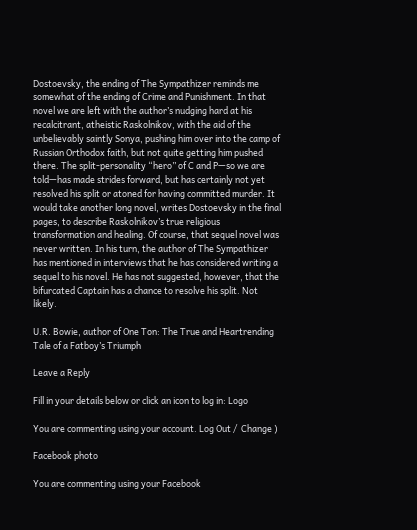Dostoevsky, the ending of The Sympathizer reminds me somewhat of the ending of Crime and Punishment. In that novel we are left with the author’s nudging hard at his recalcitrant, atheistic Raskolnikov, with the aid of the unbelievably saintly Sonya, pushing him over into the camp of Russian Orthodox faith, but not quite getting him pushed there. The split-personality “hero” of C and P—so we are told—has made strides forward, but has certainly not yet resolved his split or atoned for having committed murder. It would take another long novel, writes Dostoevsky in the final pages, to describe Raskolnikov’s true religious transformation and healing. Of course, that sequel novel was never written. In his turn, the author of The Sympathizer has mentioned in interviews that he has considered writing a sequel to his novel. He has not suggested, however, that the bifurcated Captain has a chance to resolve his split. Not likely.

U.R. Bowie, author of One Ton: The True and Heartrending Tale of a Fatboy’s Triumph

Leave a Reply

Fill in your details below or click an icon to log in: Logo

You are commenting using your account. Log Out /  Change )

Facebook photo

You are commenting using your Facebook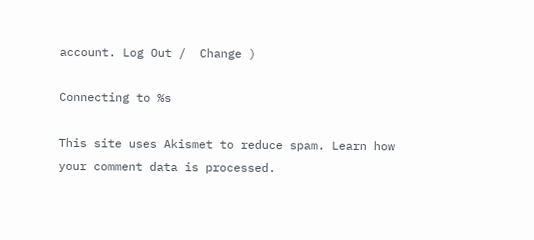account. Log Out /  Change )

Connecting to %s

This site uses Akismet to reduce spam. Learn how your comment data is processed.